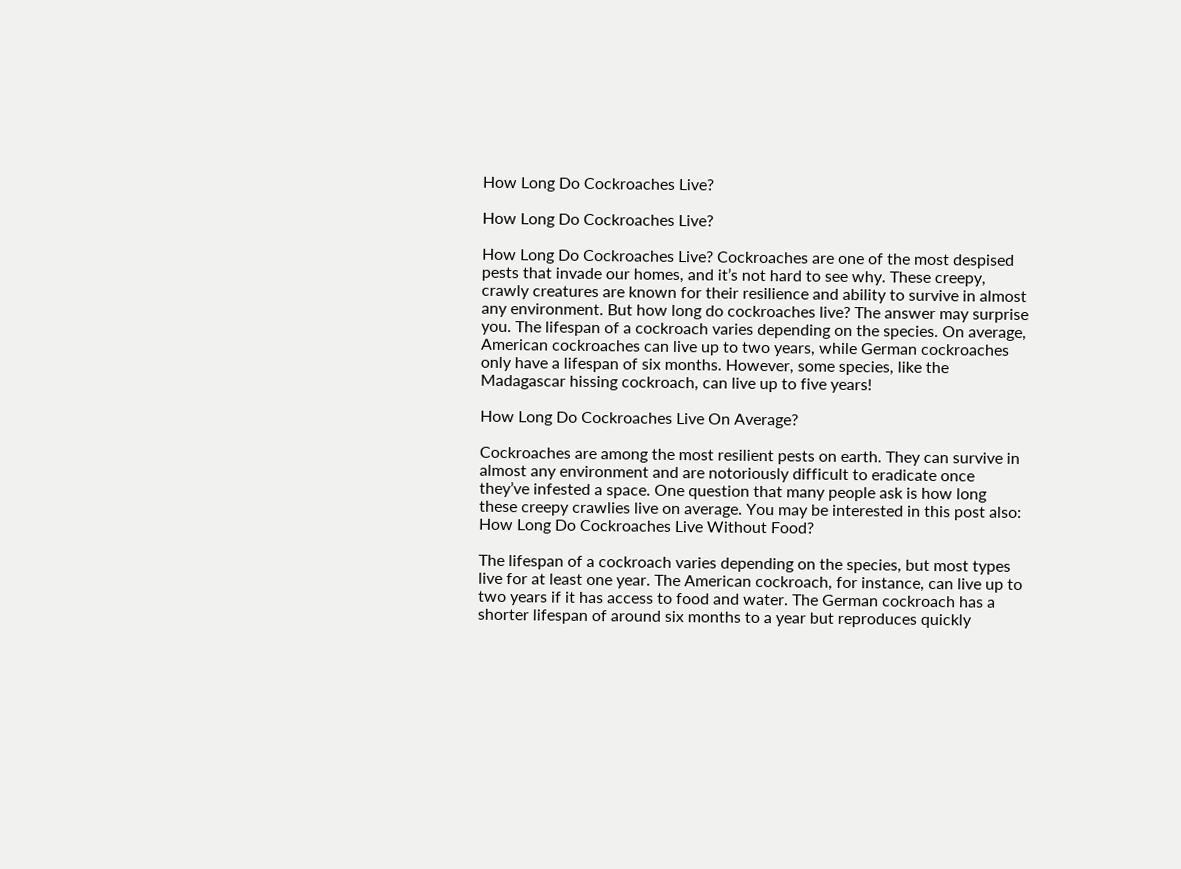How Long Do Cockroaches Live?

How Long Do Cockroaches Live?

How Long Do Cockroaches Live? Cockroaches are one of the most despised pests that invade our homes, and it’s not hard to see why. These creepy, crawly creatures are known for their resilience and ability to survive in almost any environment. But how long do cockroaches live? The answer may surprise you. The lifespan of a cockroach varies depending on the species. On average, American cockroaches can live up to two years, while German cockroaches only have a lifespan of six months. However, some species, like the Madagascar hissing cockroach, can live up to five years!

How Long Do Cockroaches Live On Average?

Cockroaches are among the most resilient pests on earth. They can survive in almost any environment and are notoriously difficult to eradicate once they’ve infested a space. One question that many people ask is how long these creepy crawlies live on average. You may be interested in this post also: How Long Do Cockroaches Live Without Food?

The lifespan of a cockroach varies depending on the species, but most types live for at least one year. The American cockroach, for instance, can live up to two years if it has access to food and water. The German cockroach has a shorter lifespan of around six months to a year but reproduces quickly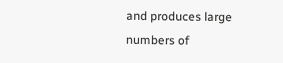and produces large numbers of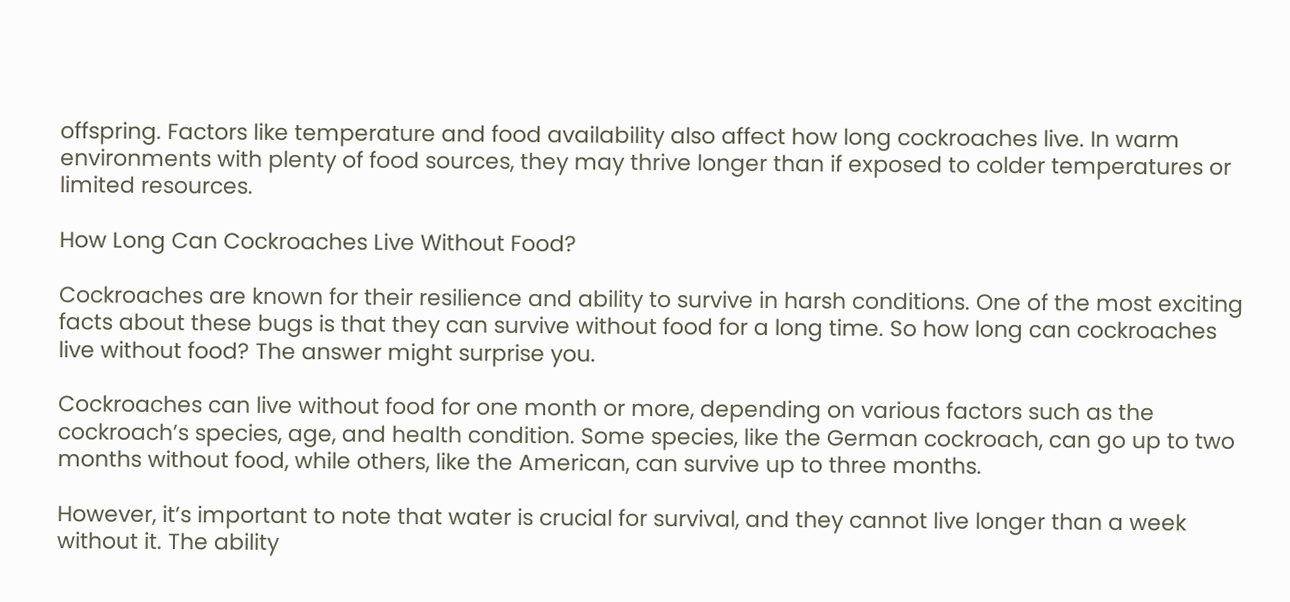offspring. Factors like temperature and food availability also affect how long cockroaches live. In warm environments with plenty of food sources, they may thrive longer than if exposed to colder temperatures or limited resources.

How Long Can Cockroaches Live Without Food?

Cockroaches are known for their resilience and ability to survive in harsh conditions. One of the most exciting facts about these bugs is that they can survive without food for a long time. So how long can cockroaches live without food? The answer might surprise you.

Cockroaches can live without food for one month or more, depending on various factors such as the cockroach’s species, age, and health condition. Some species, like the German cockroach, can go up to two months without food, while others, like the American, can survive up to three months.

However, it’s important to note that water is crucial for survival, and they cannot live longer than a week without it. The ability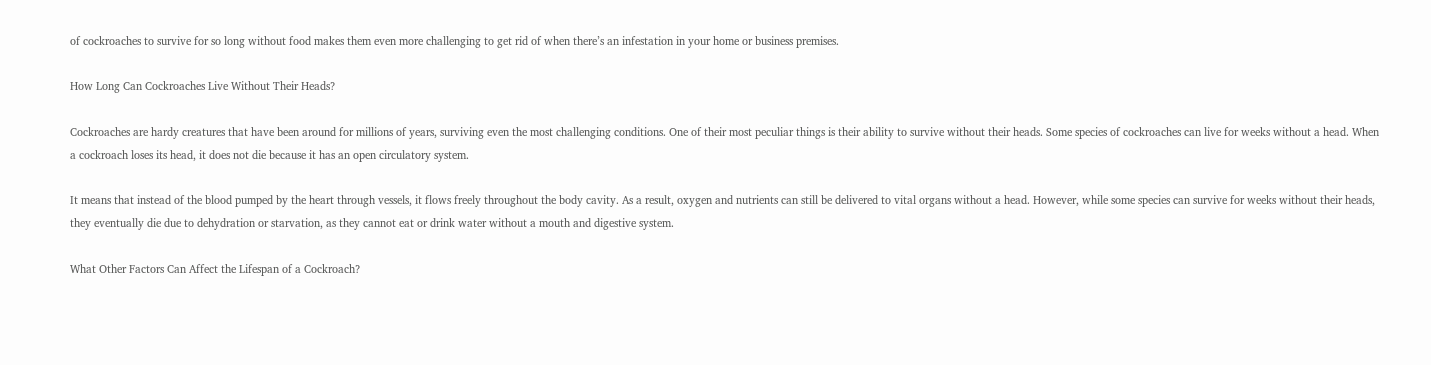of cockroaches to survive for so long without food makes them even more challenging to get rid of when there’s an infestation in your home or business premises.

How Long Can Cockroaches Live Without Their Heads?

Cockroaches are hardy creatures that have been around for millions of years, surviving even the most challenging conditions. One of their most peculiar things is their ability to survive without their heads. Some species of cockroaches can live for weeks without a head. When a cockroach loses its head, it does not die because it has an open circulatory system.

It means that instead of the blood pumped by the heart through vessels, it flows freely throughout the body cavity. As a result, oxygen and nutrients can still be delivered to vital organs without a head. However, while some species can survive for weeks without their heads, they eventually die due to dehydration or starvation, as they cannot eat or drink water without a mouth and digestive system.

What Other Factors Can Affect the Lifespan of a Cockroach?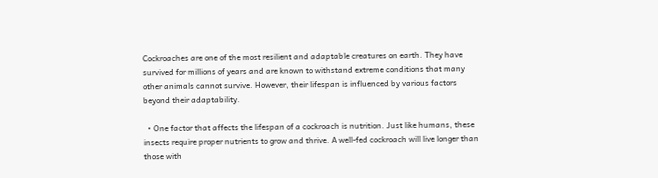Cockroaches are one of the most resilient and adaptable creatures on earth. They have survived for millions of years and are known to withstand extreme conditions that many other animals cannot survive. However, their lifespan is influenced by various factors beyond their adaptability.

  • One factor that affects the lifespan of a cockroach is nutrition. Just like humans, these insects require proper nutrients to grow and thrive. A well-fed cockroach will live longer than those with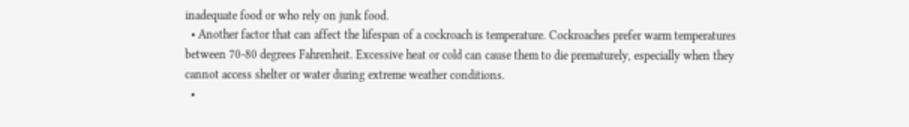inadequate food or who rely on junk food.
  • Another factor that can affect the lifespan of a cockroach is temperature. Cockroaches prefer warm temperatures between 70-80 degrees Fahrenheit. Excessive heat or cold can cause them to die prematurely, especially when they cannot access shelter or water during extreme weather conditions.
  •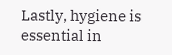Lastly, hygiene is essential in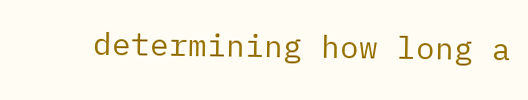determining how long a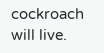cockroach will live.